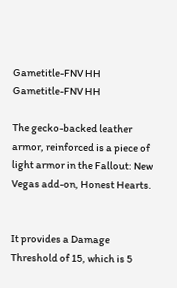Gametitle-FNV HH
Gametitle-FNV HH

The gecko-backed leather armor, reinforced is a piece of light armor in the Fallout: New Vegas add-on, Honest Hearts.


It provides a Damage Threshold of 15, which is 5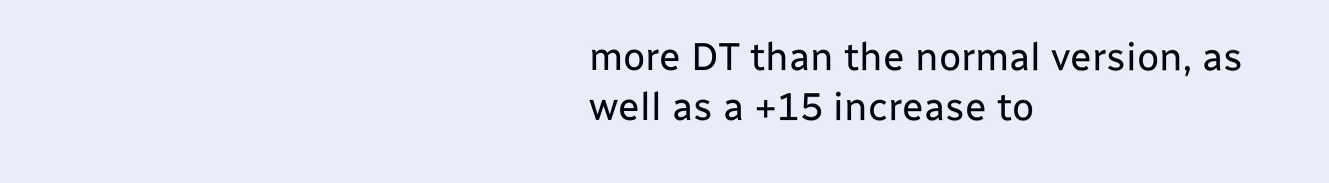more DT than the normal version, as well as a +15 increase to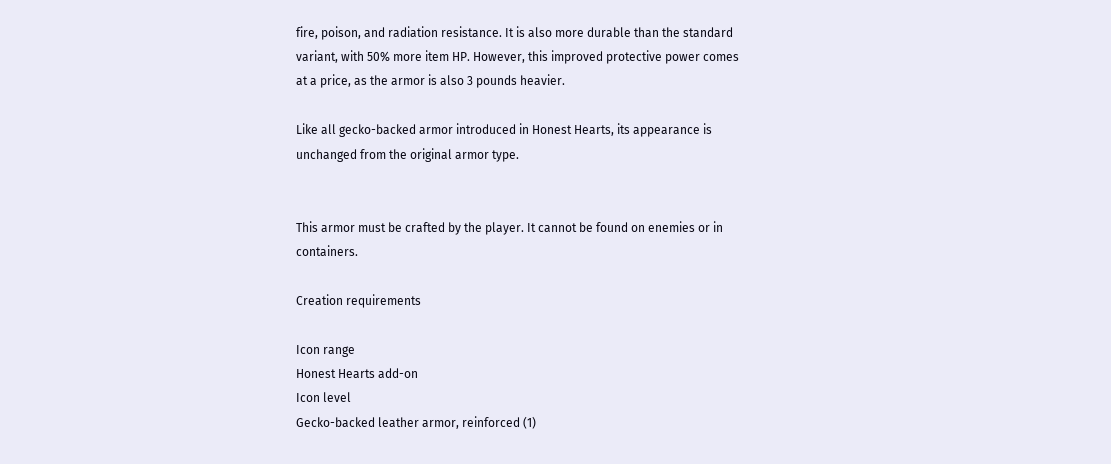fire, poison, and radiation resistance. It is also more durable than the standard variant, with 50% more item HP. However, this improved protective power comes at a price, as the armor is also 3 pounds heavier.

Like all gecko-backed armor introduced in Honest Hearts, its appearance is unchanged from the original armor type.


This armor must be crafted by the player. It cannot be found on enemies or in containers.

Creation requirements

Icon range
Honest Hearts add-on
Icon level
Gecko-backed leather armor, reinforced (1)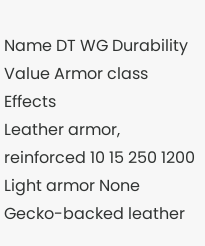Name DT WG Durability Value Armor class Effects
Leather armor, reinforced 10 15 250 1200 Light armor None
Gecko-backed leather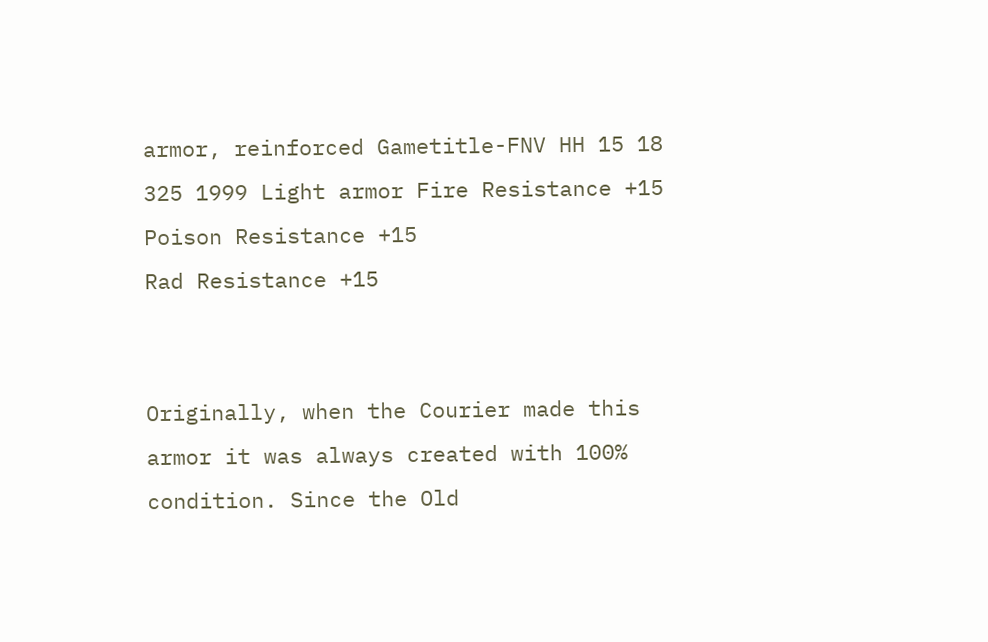armor, reinforced Gametitle-FNV HH 15 18 325 1999 Light armor Fire Resistance +15
Poison Resistance +15
Rad Resistance +15


Originally, when the Courier made this armor it was always created with 100% condition. Since the Old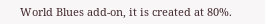World Blues add-on, it is created at 80%.